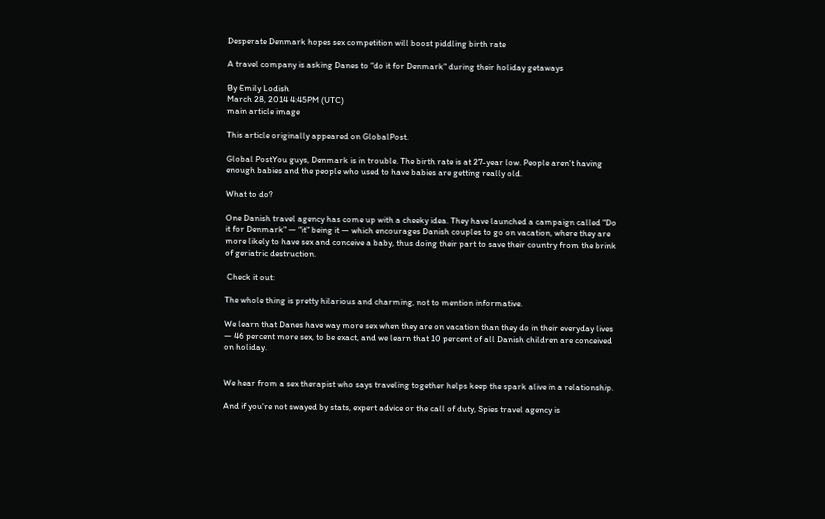Desperate Denmark hopes sex competition will boost piddling birth rate

A travel company is asking Danes to "do it for Denmark" during their holiday getaways

By Emily Lodish
March 28, 2014 4:45PM (UTC)
main article image

This article originally appeared on GlobalPost.

Global PostYou guys, Denmark is in trouble. The birth rate is at 27-year low. People aren't having enough babies and the people who used to have babies are getting really old.

What to do?

One Danish travel agency has come up with a cheeky idea. They have launched a campaign called "Do it for Denmark" — "it" being it — which encourages Danish couples to go on vacation, where they are more likely to have sex and conceive a baby, thus doing their part to save their country from the brink of geriatric destruction.

 Check it out:

The whole thing is pretty hilarious and charming, not to mention informative.

We learn that Danes have way more sex when they are on vacation than they do in their everyday lives — 46 percent more sex, to be exact, and we learn that 10 percent of all Danish children are conceived on holiday.


We hear from a sex therapist who says traveling together helps keep the spark alive in a relationship.

And if you're not swayed by stats, expert advice or the call of duty, Spies travel agency is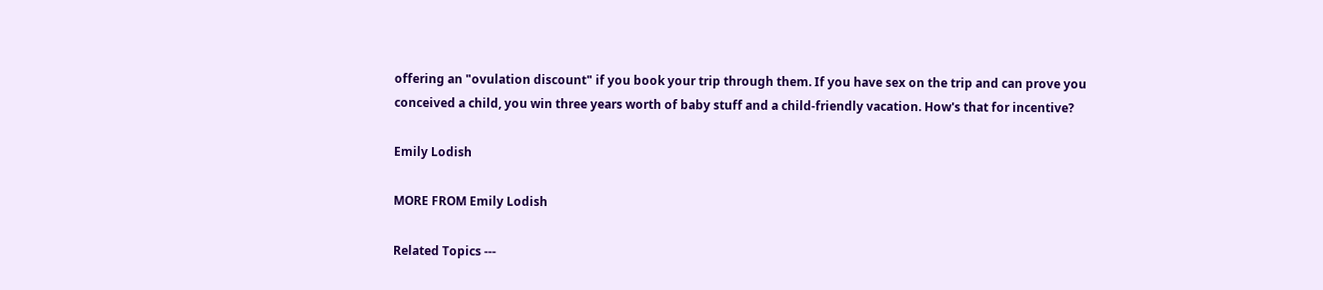offering an "ovulation discount" if you book your trip through them. If you have sex on the trip and can prove you conceived a child, you win three years worth of baby stuff and a child-friendly vacation. How's that for incentive?

Emily Lodish

MORE FROM Emily Lodish

Related Topics ---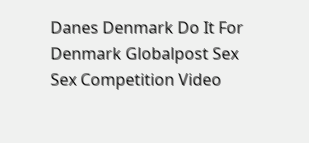Danes Denmark Do It For Denmark Globalpost Sex Sex Competition Video